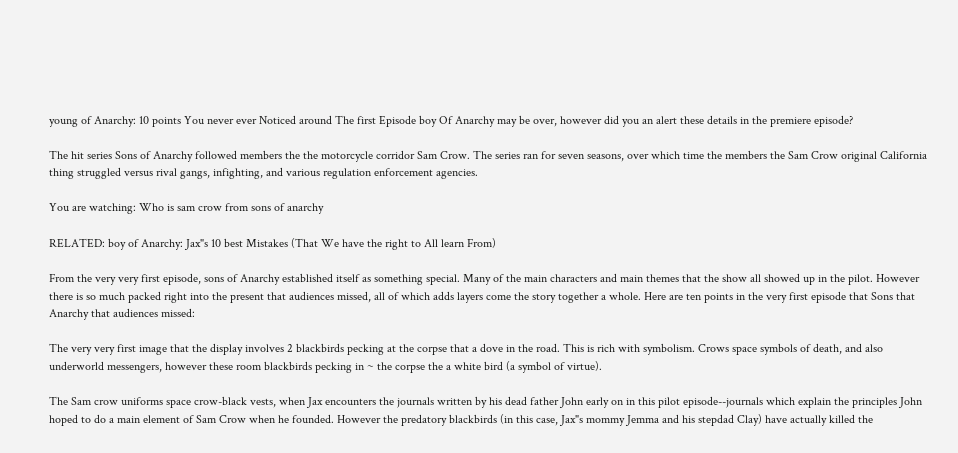young of Anarchy: 10 points You never ever Noticed around The first Episode boy Of Anarchy may be over, however did you an alert these details in the premiere episode?

The hit series Sons of Anarchy followed members the the motorcycle corridor Sam Crow. The series ran for seven seasons, over which time the members the Sam Crow original California thing struggled versus rival gangs, infighting, and various regulation enforcement agencies.

You are watching: Who is sam crow from sons of anarchy

RELATED: boy of Anarchy: Jax"s 10 best Mistakes (That We have the right to All learn From)

From the very very first episode, sons of Anarchy established itself as something special. Many of the main characters and main themes that the show all showed up in the pilot. However there is so much packed right into the present that audiences missed, all of which adds layers come the story together a whole. Here are ten points in the very first episode that Sons that Anarchy that audiences missed:

The very very first image that the display involves 2 blackbirds pecking at the corpse that a dove in the road. This is rich with symbolism. Crows space symbols of death, and also underworld messengers, however these room blackbirds pecking in ~ the corpse the a white bird (a symbol of virtue).

The Sam crow uniforms space crow-black vests, when Jax encounters the journals written by his dead father John early on in this pilot episode--journals which explain the principles John hoped to do a main element of Sam Crow when he founded. However the predatory blackbirds (in this case, Jax"s mommy Jemma and his stepdad Clay) have actually killed the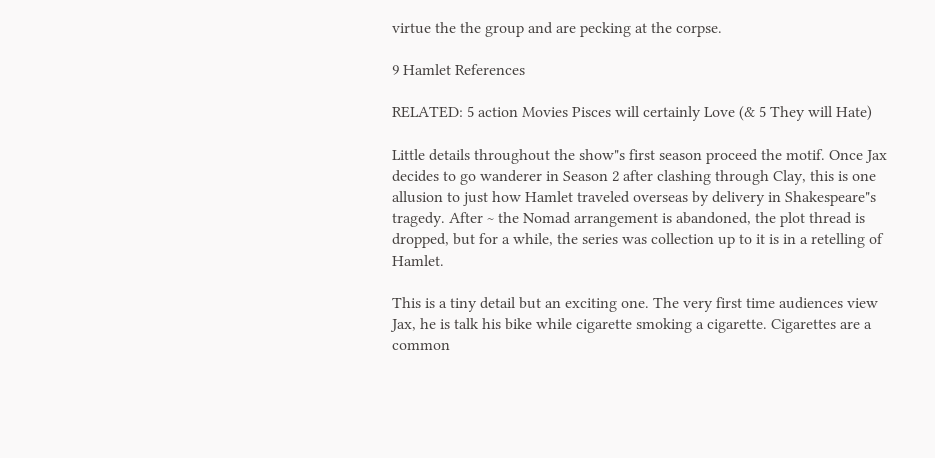virtue the the group and are pecking at the corpse.

9 Hamlet References

RELATED: 5 action Movies Pisces will certainly Love (& 5 They will Hate)

Little details throughout the show"s first season proceed the motif. Once Jax decides to go wanderer in Season 2 after clashing through Clay, this is one allusion to just how Hamlet traveled overseas by delivery in Shakespeare"s tragedy. After ~ the Nomad arrangement is abandoned, the plot thread is dropped, but for a while, the series was collection up to it is in a retelling of Hamlet.

This is a tiny detail but an exciting one. The very first time audiences view Jax, he is talk his bike while cigarette smoking a cigarette. Cigarettes are a common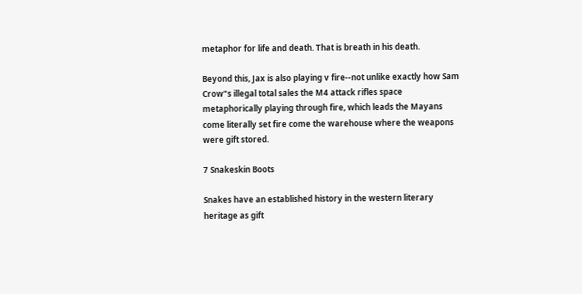metaphor for life and death. That is breath in his death.

Beyond this, Jax is also playing v fire--not unlike exactly how Sam Crow"s illegal total sales the M4 attack rifles space metaphorically playing through fire, which leads the Mayans come literally set fire come the warehouse where the weapons were gift stored.

7 Snakeskin Boots

Snakes have an established history in the western literary heritage as gift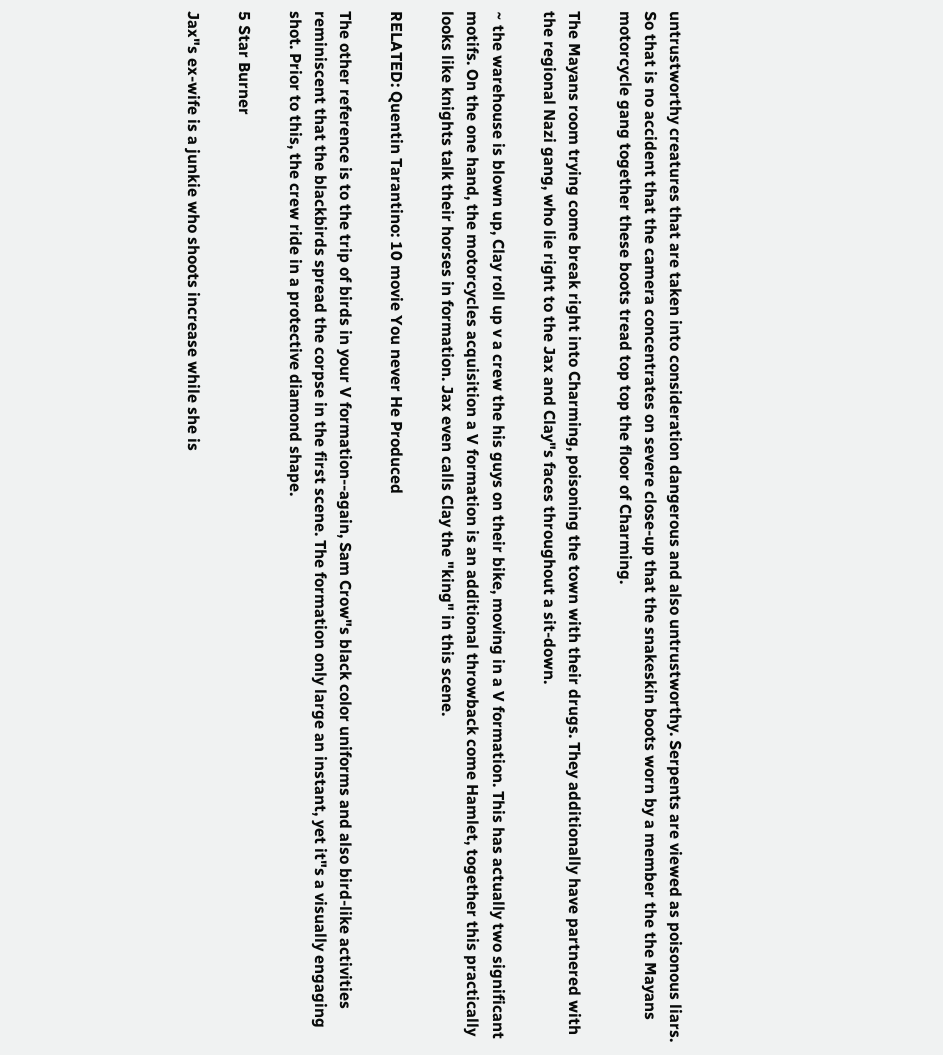untrustworthy creatures that are taken into consideration dangerous and also untrustworthy. Serpents are viewed as poisonous liars. So that is no accident that the camera concentrates on severe close-up that the snakeskin boots worn by a member the the Mayans motorcycle gang together these boots tread top top the floor of Charming.

The Mayans room trying come break right into Charming, poisoning the town with their drugs. They additionally have partnered with the regional Nazi gang, who lie right to the Jax and Clay"s faces throughout a sit-down.

~ the warehouse is blown up, Clay roll up v a crew the his guys on their bike, moving in a V formation. This has actually two significant motifs. On the one hand, the motorcycles acquisition a V formation is an additional throwback come Hamlet, together this practically looks like knights talk their horses in formation. Jax even calls Clay the "king" in this scene.

RELATED: Quentin Tarantino: 10 movie You never He Produced

The other reference is to the trip of birds in your V formation--again, Sam Crow"s black color uniforms and also bird-like activities reminiscent that the blackbirds spread the corpse in the first scene. The formation only large an instant, yet it"s a visually engaging shot. Prior to this, the crew ride in a protective diamond shape.

5 Star Burner

Jax"s ex-wife is a junkie who shoots increase while she is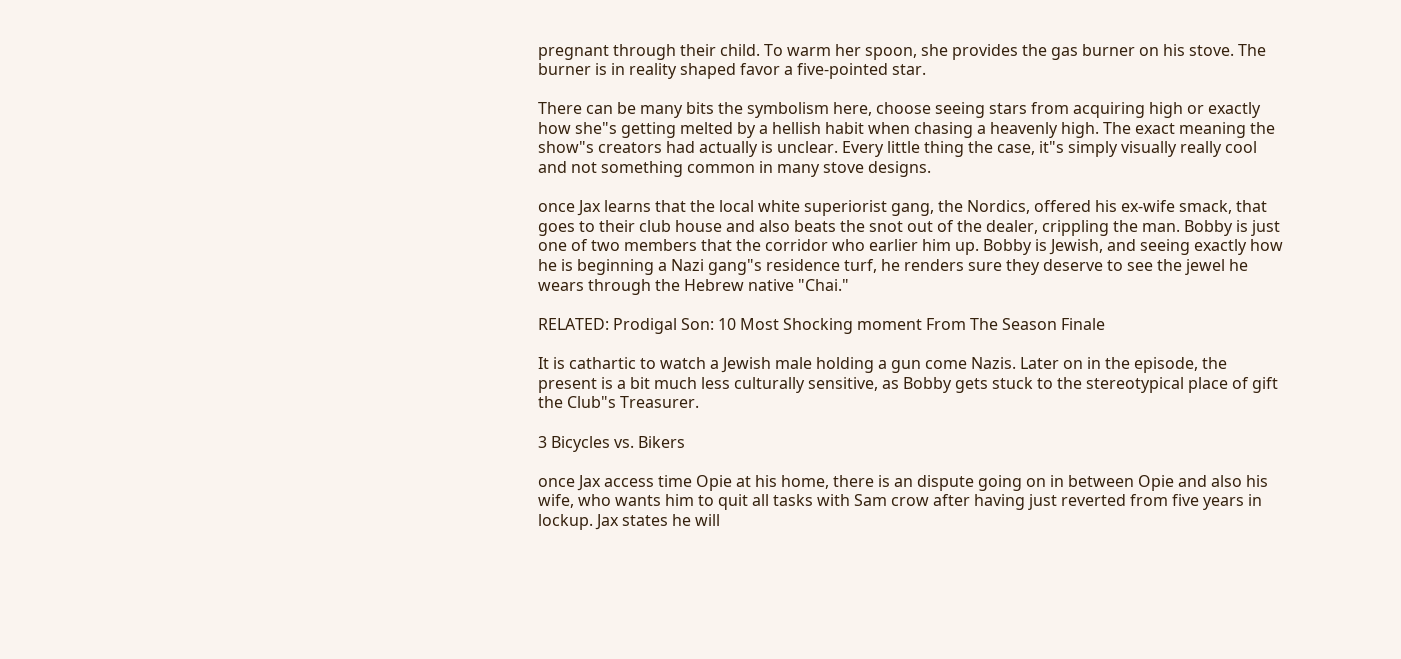pregnant through their child. To warm her spoon, she provides the gas burner on his stove. The burner is in reality shaped favor a five-pointed star.

There can be many bits the symbolism here, choose seeing stars from acquiring high or exactly how she"s getting melted by a hellish habit when chasing a heavenly high. The exact meaning the show"s creators had actually is unclear. Every little thing the case, it"s simply visually really cool and not something common in many stove designs.

once Jax learns that the local white superiorist gang, the Nordics, offered his ex-wife smack, that goes to their club house and also beats the snot out of the dealer, crippling the man. Bobby is just one of two members that the corridor who earlier him up. Bobby is Jewish, and seeing exactly how he is beginning a Nazi gang"s residence turf, he renders sure they deserve to see the jewel he wears through the Hebrew native "Chai."

RELATED: Prodigal Son: 10 Most Shocking moment From The Season Finale

It is cathartic to watch a Jewish male holding a gun come Nazis. Later on in the episode, the present is a bit much less culturally sensitive, as Bobby gets stuck to the stereotypical place of gift the Club"s Treasurer.

3 Bicycles vs. Bikers

once Jax access time Opie at his home, there is an dispute going on in between Opie and also his wife, who wants him to quit all tasks with Sam crow after having just reverted from five years in lockup. Jax states he will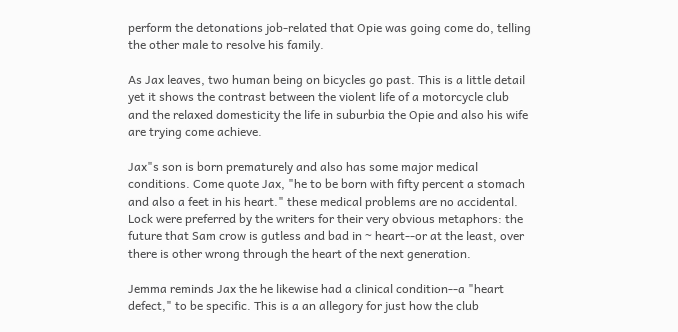perform the detonations job-related that Opie was going come do, telling the other male to resolve his family.

As Jax leaves, two human being on bicycles go past. This is a little detail yet it shows the contrast between the violent life of a motorcycle club and the relaxed domesticity the life in suburbia the Opie and also his wife are trying come achieve.

Jax"s son is born prematurely and also has some major medical conditions. Come quote Jax, "he to be born with fifty percent a stomach and also a feet in his heart." these medical problems are no accidental. Lock were preferred by the writers for their very obvious metaphors: the future that Sam crow is gutless and bad in ~ heart--or at the least, over there is other wrong through the heart of the next generation.

Jemma reminds Jax the he likewise had a clinical condition--a "heart defect," to be specific. This is a an allegory for just how the club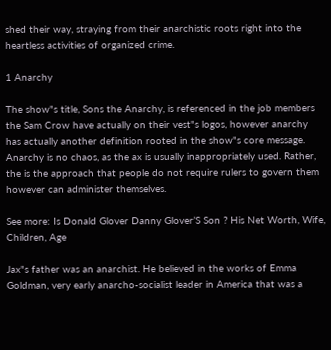shed their way, straying from their anarchistic roots right into the heartless activities of organized crime.

1 Anarchy

The show"s title, Sons the Anarchy, is referenced in the job members the Sam Crow have actually on their vest"s logos, however anarchy has actually another definition rooted in the show"s core message. Anarchy is no chaos, as the ax is usually inappropriately used. Rather, the is the approach that people do not require rulers to govern them however can administer themselves.

See more: Is Donald Glover Danny Glover’S Son ? His Net Worth, Wife, Children, Age

Jax"s father was an anarchist. He believed in the works of Emma Goldman, very early anarcho-socialist leader in America that was a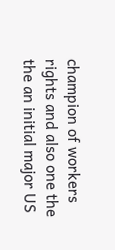champion of workers rights and also one the the an initial major US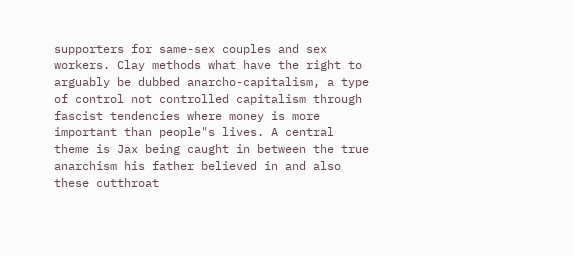supporters for same-sex couples and sex workers. Clay methods what have the right to arguably be dubbed anarcho-capitalism, a type of control not controlled capitalism through fascist tendencies where money is more important than people"s lives. A central theme is Jax being caught in between the true anarchism his father believed in and also these cutthroat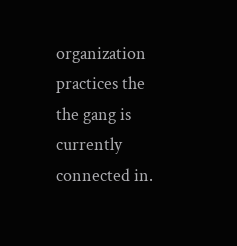organization practices the the gang is currently connected in.